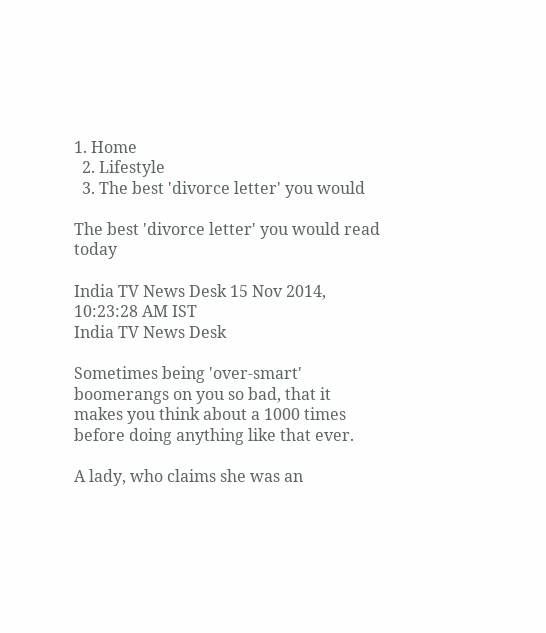1. Home
  2. Lifestyle
  3. The best 'divorce letter' you would

The best 'divorce letter' you would read today

India TV News Desk 15 Nov 2014, 10:23:28 AM IST
India TV News Desk

Sometimes being 'over-smart' boomerangs on you so bad, that it makes you think about a 1000 times before doing anything like that ever.

A lady, who claims she was an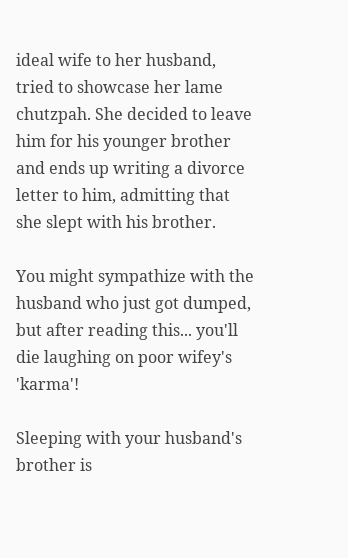ideal wife to her husband, tried to showcase her lame chutzpah. She decided to leave him for his younger brother and ends up writing a divorce letter to him, admitting that she slept with his brother.

You might sympathize with the husband who just got dumped, but after reading this... you'll die laughing on poor wifey's 'karma'!

Sleeping with your husband's brother is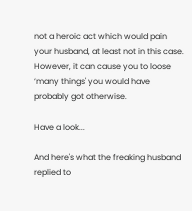not a heroic act which would pain your husband, at least not in this case. However, it can cause you to loose ‘many things' you would have probably got otherwise.

Have a look...

And here's what the freaking husband replied to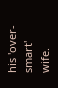his 'over-smart' wife.